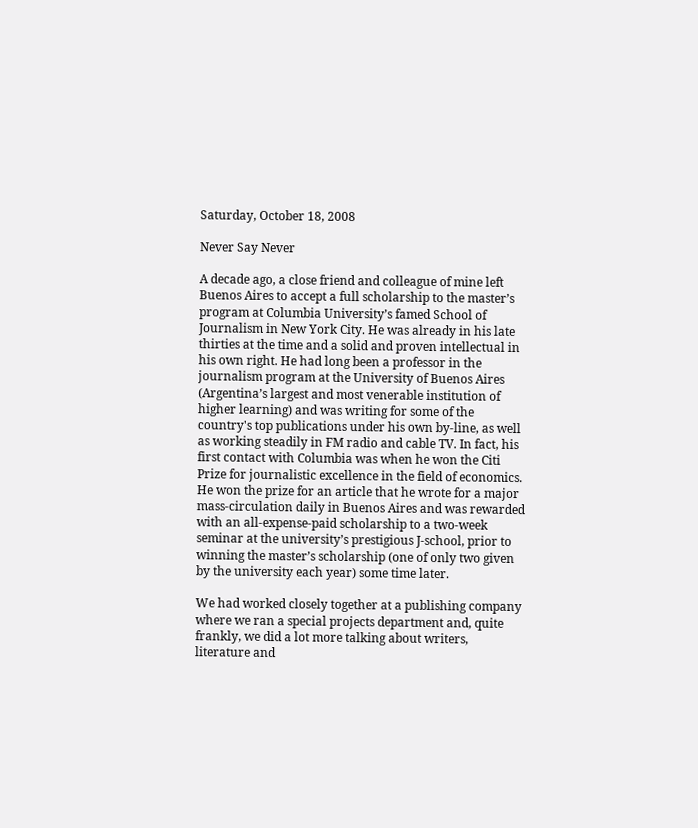Saturday, October 18, 2008

Never Say Never

A decade ago, a close friend and colleague of mine left Buenos Aires to accept a full scholarship to the master’s program at Columbia University’s famed School of Journalism in New York City. He was already in his late thirties at the time and a solid and proven intellectual in his own right. He had long been a professor in the journalism program at the University of Buenos Aires (Argentina’s largest and most venerable institution of higher learning) and was writing for some of the country's top publications under his own by-line, as well as working steadily in FM radio and cable TV. In fact, his first contact with Columbia was when he won the Citi Prize for journalistic excellence in the field of economics. He won the prize for an article that he wrote for a major mass-circulation daily in Buenos Aires and was rewarded with an all-expense-paid scholarship to a two-week seminar at the university’s prestigious J-school, prior to winning the master’s scholarship (one of only two given by the university each year) some time later.

We had worked closely together at a publishing company where we ran a special projects department and, quite frankly, we did a lot more talking about writers, literature and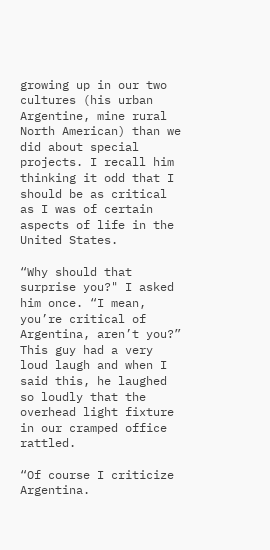growing up in our two cultures (his urban Argentine, mine rural North American) than we did about special projects. I recall him thinking it odd that I should be as critical as I was of certain aspects of life in the United States.

“Why should that surprise you?" I asked him once. “I mean, you’re critical of Argentina, aren’t you?” This guy had a very loud laugh and when I said this, he laughed so loudly that the overhead light fixture in our cramped office rattled.

“Of course I criticize Argentina.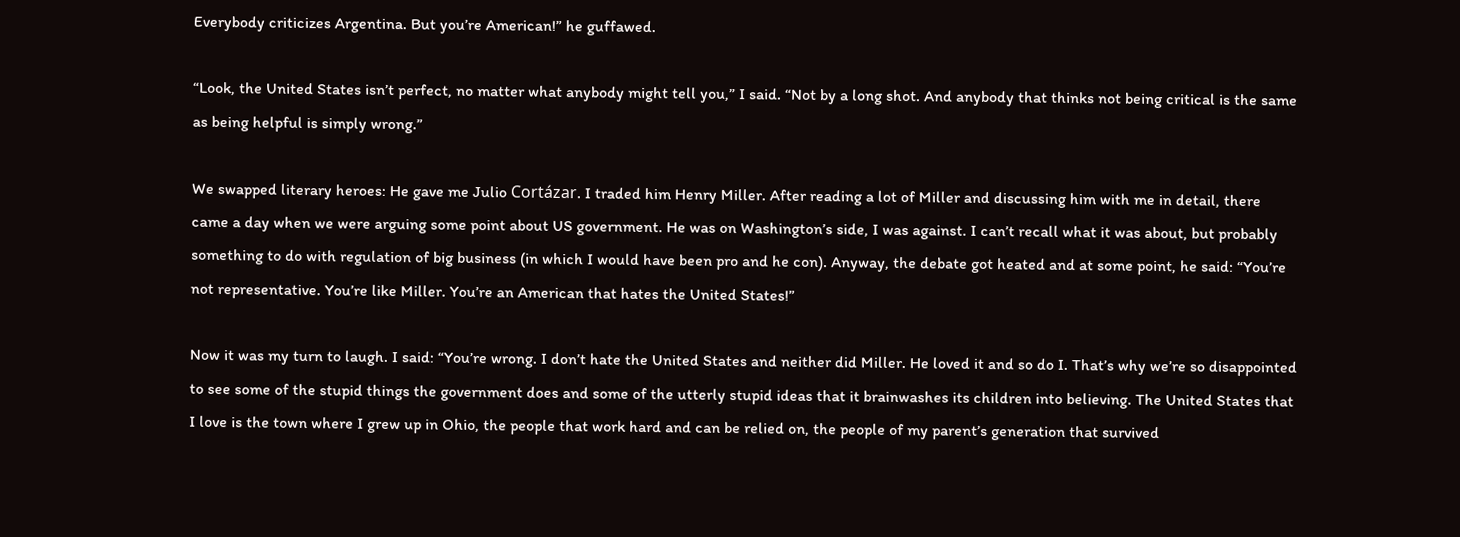Everybody criticizes Argentina. But you’re American!” he guffawed.

“Look, the United States isn’t perfect, no matter what anybody might tell you,” I said. “Not by a long shot. And anybody that thinks not being critical is the same as being helpful is simply wrong.”

We swapped literary heroes: He gave me Julio Cortázar. I traded him Henry Miller. After reading a lot of Miller and discussing him with me in detail, there came a day when we were arguing some point about US government. He was on Washington’s side, I was against. I can’t recall what it was about, but probably something to do with regulation of big business (in which I would have been pro and he con). Anyway, the debate got heated and at some point, he said: “You’re not representative. You’re like Miller. You’re an American that hates the United States!”

Now it was my turn to laugh. I said: “You’re wrong. I don’t hate the United States and neither did Miller. He loved it and so do I. That’s why we’re so disappointed to see some of the stupid things the government does and some of the utterly stupid ideas that it brainwashes its children into believing. The United States that I love is the town where I grew up in Ohio, the people that work hard and can be relied on, the people of my parent’s generation that survived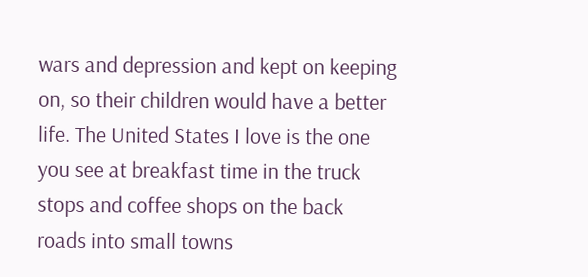wars and depression and kept on keeping on, so their children would have a better life. The United States I love is the one you see at breakfast time in the truck stops and coffee shops on the back roads into small towns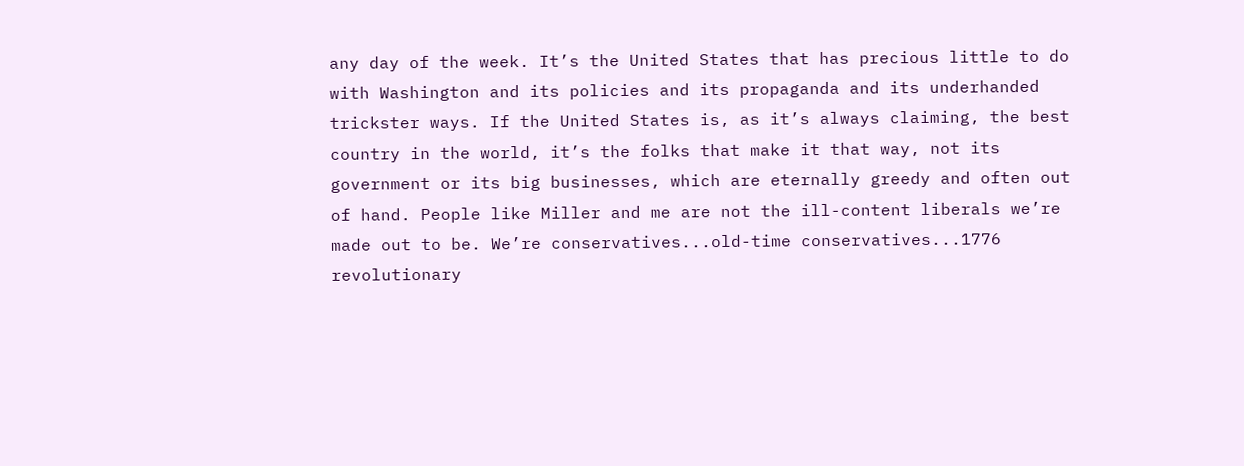any day of the week. It’s the United States that has precious little to do with Washington and its policies and its propaganda and its underhanded trickster ways. If the United States is, as it’s always claiming, the best country in the world, it’s the folks that make it that way, not its government or its big businesses, which are eternally greedy and often out of hand. People like Miller and me are not the ill-content liberals we’re made out to be. We’re conservatives...old-time conservatives...1776 revolutionary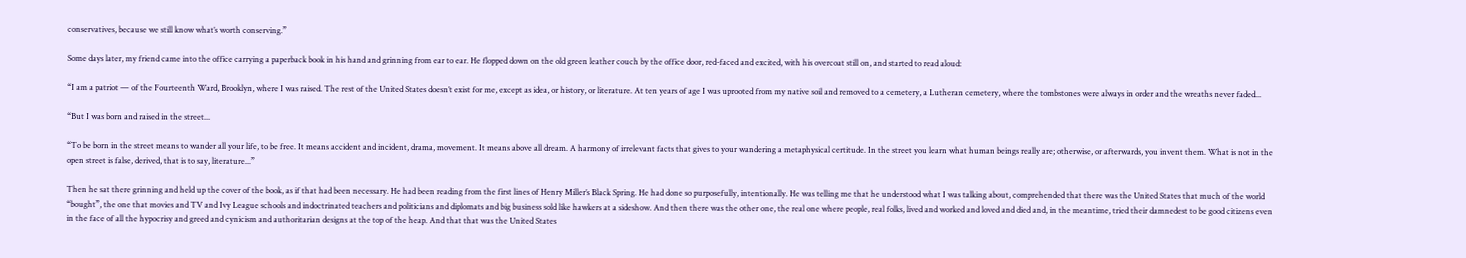conservatives, because we still know what’s worth conserving.”

Some days later, my friend came into the office carrying a paperback book in his hand and grinning from ear to ear. He flopped down on the old green leather couch by the office door, red-faced and excited, with his overcoat still on, and started to read aloud:

“I am a patriot — of the Fourteenth Ward, Brooklyn, where I was raised. The rest of the United States doesn’t exist for me, except as idea, or history, or literature. At ten years of age I was uprooted from my native soil and removed to a cemetery, a Lutheran cemetery, where the tombstones were always in order and the wreaths never faded...

“But I was born and raised in the street...

“To be born in the street means to wander all your life, to be free. It means accident and incident, drama, movement. It means above all dream. A harmony of irrelevant facts that gives to your wandering a metaphysical certitude. In the street you learn what human beings really are; otherwise, or afterwards, you invent them. What is not in the open street is false, derived, that is to say, literature...”

Then he sat there grinning and held up the cover of the book, as if that had been necessary. He had been reading from the first lines of Henry Miller’s Black Spring. He had done so purposefully, intentionally. He was telling me that he understood what I was talking about, comprehended that there was the United States that much of the world “bought”, the one that movies and TV and Ivy League schools and indoctrinated teachers and politicians and diplomats and big business sold like hawkers at a sideshow. And then there was the other one, the real one where people, real folks, lived and worked and loved and died and, in the meantime, tried their damnedest to be good citizens even in the face of all the hypocrisy and greed and cynicism and authoritarian designs at the top of the heap. And that that was the United States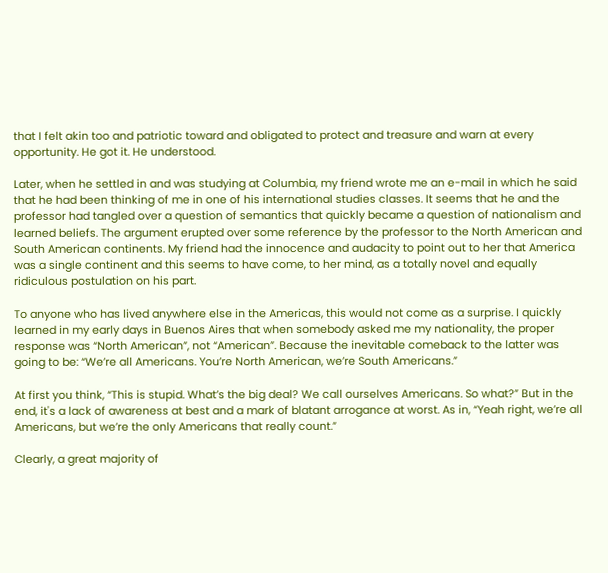that I felt akin too and patriotic toward and obligated to protect and treasure and warn at every opportunity. He got it. He understood.

Later, when he settled in and was studying at Columbia, my friend wrote me an e-mail in which he said that he had been thinking of me in one of his international studies classes. It seems that he and the professor had tangled over a question of semantics that quickly became a question of nationalism and learned beliefs. The argument erupted over some reference by the professor to the North American and South American continents. My friend had the innocence and audacity to point out to her that America was a single continent and this seems to have come, to her mind, as a totally novel and equally ridiculous postulation on his part.

To anyone who has lived anywhere else in the Americas, this would not come as a surprise. I quickly learned in my early days in Buenos Aires that when somebody asked me my nationality, the proper response was “North American”, not “American”. Because the inevitable comeback to the latter was going to be: “We’re all Americans. You’re North American, we’re South Americans.”

At first you think, “This is stupid. What’s the big deal? We call ourselves Americans. So what?” But in the end, it's a lack of awareness at best and a mark of blatant arrogance at worst. As in, “Yeah right, we’re all Americans, but we’re the only Americans that really count.”

Clearly, a great majority of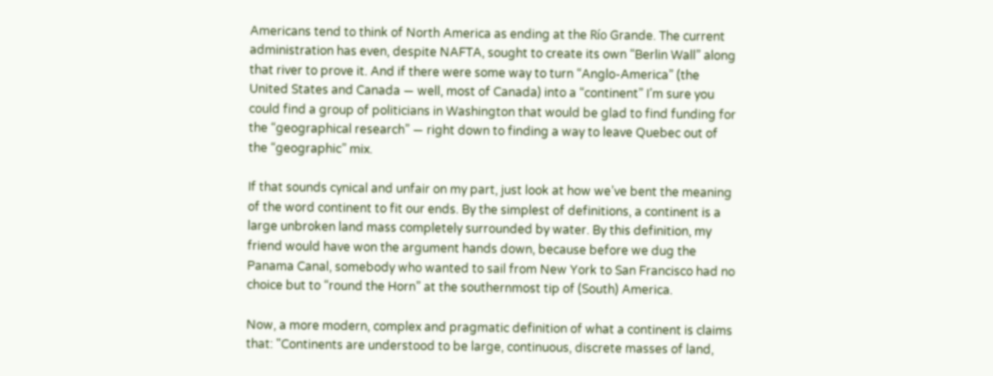Americans tend to think of North America as ending at the Río Grande. The current administration has even, despite NAFTA, sought to create its own “Berlin Wall” along that river to prove it. And if there were some way to turn “Anglo-America” (the United States and Canada — well, most of Canada) into a “continent” I’m sure you could find a group of politicians in Washington that would be glad to find funding for the “geographical research” — right down to finding a way to leave Quebec out of the “geographic” mix.

If that sounds cynical and unfair on my part, just look at how we’ve bent the meaning of the word continent to fit our ends. By the simplest of definitions, a continent is a large unbroken land mass completely surrounded by water. By this definition, my friend would have won the argument hands down, because before we dug the Panama Canal, somebody who wanted to sail from New York to San Francisco had no choice but to “round the Horn” at the southernmost tip of (South) America.

Now, a more modern, complex and pragmatic definition of what a continent is claims that: "Continents are understood to be large, continuous, discrete masses of land,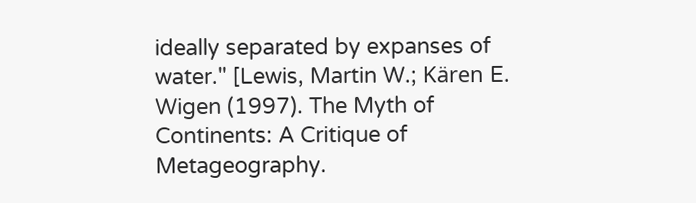ideally separated by expanses of water." [Lewis, Martin W.; Kären E. Wigen (1997). The Myth of Continents: A Critique of Metageography.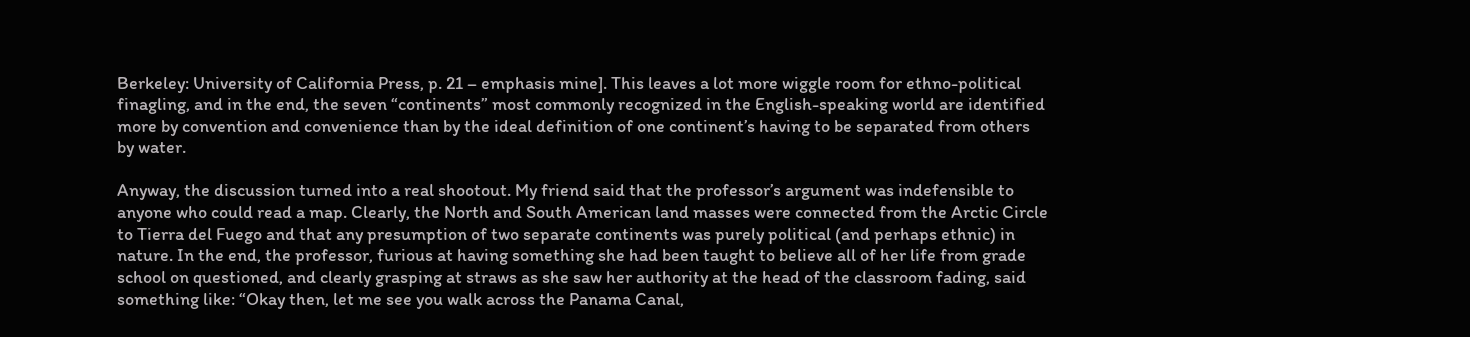Berkeley: University of California Press, p. 21 – emphasis mine]. This leaves a lot more wiggle room for ethno-political finagling, and in the end, the seven “continents” most commonly recognized in the English-speaking world are identified more by convention and convenience than by the ideal definition of one continent’s having to be separated from others by water.

Anyway, the discussion turned into a real shootout. My friend said that the professor’s argument was indefensible to anyone who could read a map. Clearly, the North and South American land masses were connected from the Arctic Circle to Tierra del Fuego and that any presumption of two separate continents was purely political (and perhaps ethnic) in nature. In the end, the professor, furious at having something she had been taught to believe all of her life from grade school on questioned, and clearly grasping at straws as she saw her authority at the head of the classroom fading, said something like: “Okay then, let me see you walk across the Panama Canal,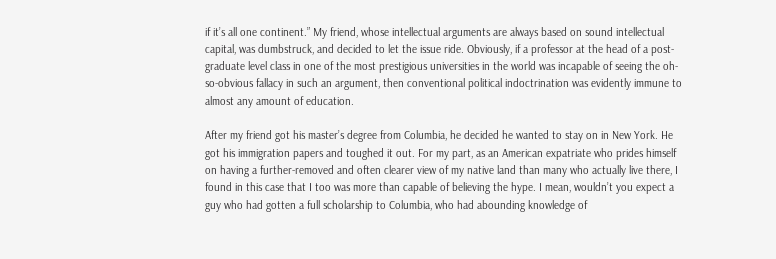if it’s all one continent.” My friend, whose intellectual arguments are always based on sound intellectual capital, was dumbstruck, and decided to let the issue ride. Obviously, if a professor at the head of a post-graduate level class in one of the most prestigious universities in the world was incapable of seeing the oh-so-obvious fallacy in such an argument, then conventional political indoctrination was evidently immune to almost any amount of education.

After my friend got his master’s degree from Columbia, he decided he wanted to stay on in New York. He got his immigration papers and toughed it out. For my part, as an American expatriate who prides himself on having a further-removed and often clearer view of my native land than many who actually live there, I found in this case that I too was more than capable of believing the hype. I mean, wouldn’t you expect a guy who had gotten a full scholarship to Columbia, who had abounding knowledge of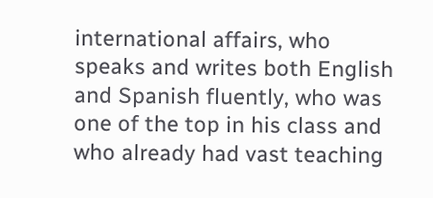international affairs, who speaks and writes both English and Spanish fluently, who was one of the top in his class and who already had vast teaching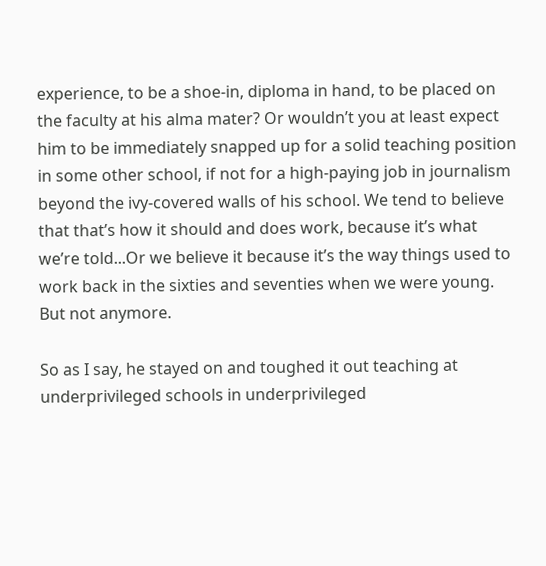experience, to be a shoe-in, diploma in hand, to be placed on the faculty at his alma mater? Or wouldn’t you at least expect him to be immediately snapped up for a solid teaching position in some other school, if not for a high-paying job in journalism beyond the ivy-covered walls of his school. We tend to believe that that’s how it should and does work, because it’s what we’re told...Or we believe it because it’s the way things used to work back in the sixties and seventies when we were young. But not anymore.

So as I say, he stayed on and toughed it out teaching at underprivileged schools in underprivileged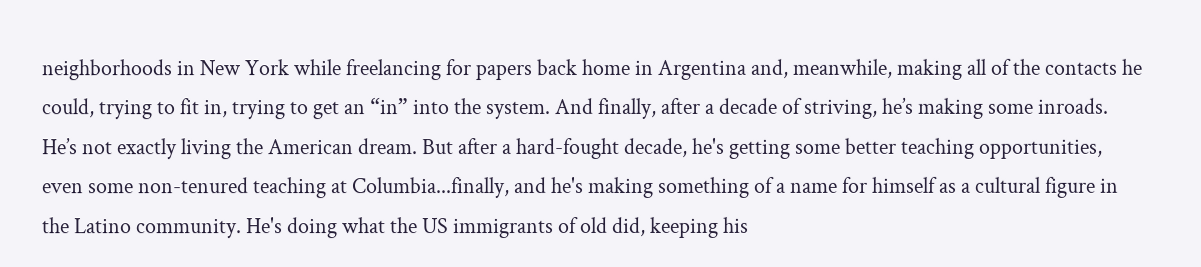neighborhoods in New York while freelancing for papers back home in Argentina and, meanwhile, making all of the contacts he could, trying to fit in, trying to get an “in” into the system. And finally, after a decade of striving, he’s making some inroads. He’s not exactly living the American dream. But after a hard-fought decade, he's getting some better teaching opportunities, even some non-tenured teaching at Columbia...finally, and he's making something of a name for himself as a cultural figure in the Latino community. He's doing what the US immigrants of old did, keeping his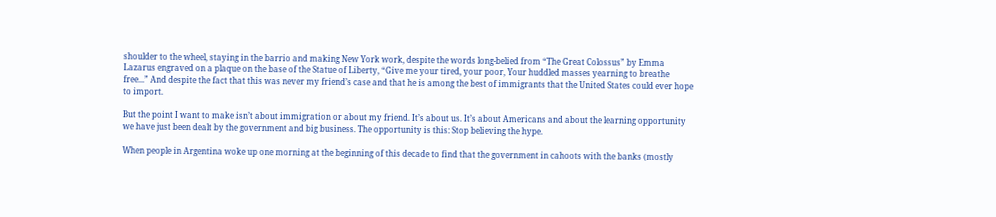shoulder to the wheel, staying in the barrio and making New York work, despite the words long-belied from “The Great Colossus” by Emma Lazarus engraved on a plaque on the base of the Statue of Liberty, “Give me your tired, your poor, Your huddled masses yearning to breathe free...” And despite the fact that this was never my friend’s case and that he is among the best of immigrants that the United States could ever hope to import.

But the point I want to make isn’t about immigration or about my friend. It’s about us. It’s about Americans and about the learning opportunity we have just been dealt by the government and big business. The opportunity is this: Stop believing the hype.

When people in Argentina woke up one morning at the beginning of this decade to find that the government in cahoots with the banks (mostly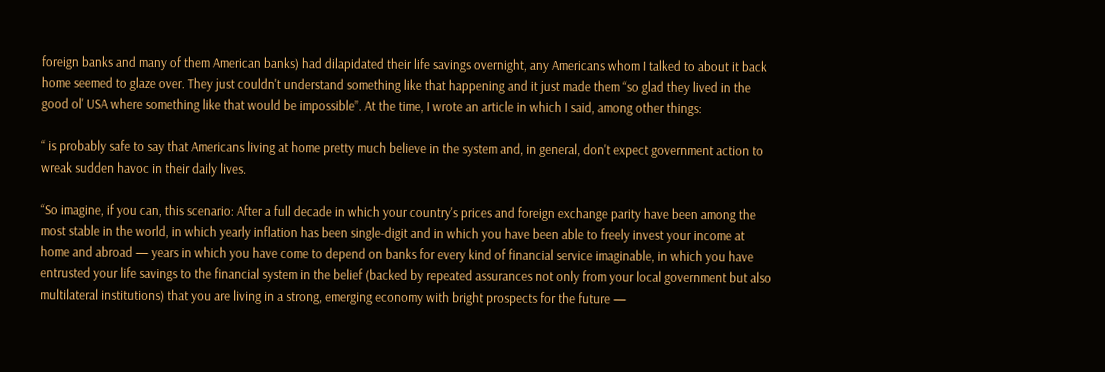foreign banks and many of them American banks) had dilapidated their life savings overnight, any Americans whom I talked to about it back home seemed to glaze over. They just couldn't understand something like that happening and it just made them “so glad they lived in the good ol' USA where something like that would be impossible”. At the time, I wrote an article in which I said, among other things:

“ is probably safe to say that Americans living at home pretty much believe in the system and, in general, don't expect government action to wreak sudden havoc in their daily lives.

“So imagine, if you can, this scenario: After a full decade in which your country's prices and foreign exchange parity have been among the most stable in the world, in which yearly inflation has been single-digit and in which you have been able to freely invest your income at home and abroad — years in which you have come to depend on banks for every kind of financial service imaginable, in which you have entrusted your life savings to the financial system in the belief (backed by repeated assurances not only from your local government but also multilateral institutions) that you are living in a strong, emerging economy with bright prospects for the future —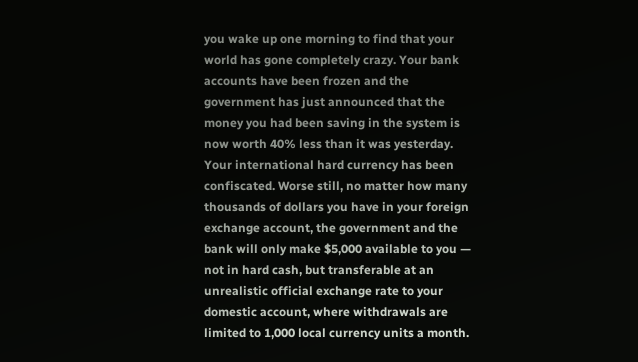you wake up one morning to find that your world has gone completely crazy. Your bank accounts have been frozen and the government has just announced that the money you had been saving in the system is now worth 40% less than it was yesterday. Your international hard currency has been confiscated. Worse still, no matter how many thousands of dollars you have in your foreign exchange account, the government and the bank will only make $5,000 available to you — not in hard cash, but transferable at an unrealistic official exchange rate to your domestic account, where withdrawals are limited to 1,000 local currency units a month.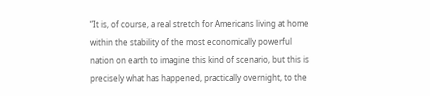“It is, of course, a real stretch for Americans living at home within the stability of the most economically powerful nation on earth to imagine this kind of scenario, but this is precisely what has happened, practically overnight, to the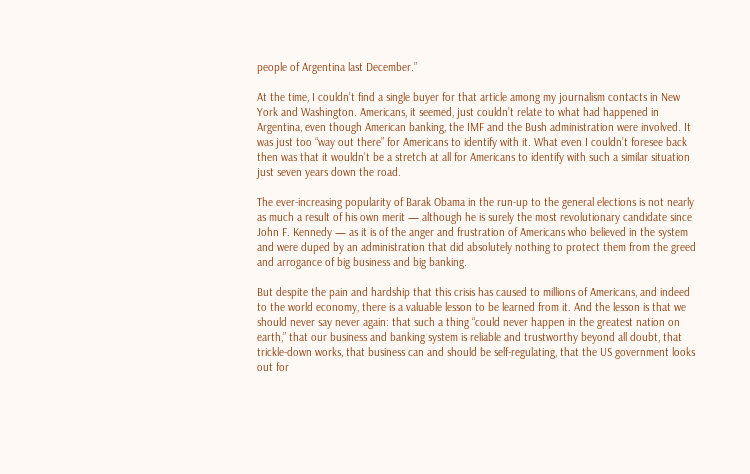people of Argentina last December.”

At the time, I couldn’t find a single buyer for that article among my journalism contacts in New York and Washington. Americans, it seemed, just couldn’t relate to what had happened in Argentina, even though American banking, the IMF and the Bush administration were involved. It was just too “way out there” for Americans to identify with it. What even I couldn’t foresee back then was that it wouldn’t be a stretch at all for Americans to identify with such a similar situation just seven years down the road.

The ever-increasing popularity of Barak Obama in the run-up to the general elections is not nearly as much a result of his own merit — although he is surely the most revolutionary candidate since John F. Kennedy — as it is of the anger and frustration of Americans who believed in the system and were duped by an administration that did absolutely nothing to protect them from the greed and arrogance of big business and big banking.

But despite the pain and hardship that this crisis has caused to millions of Americans, and indeed to the world economy, there is a valuable lesson to be learned from it. And the lesson is that we should never say never again: that such a thing “could never happen in the greatest nation on earth,” that our business and banking system is reliable and trustworthy beyond all doubt, that trickle-down works, that business can and should be self-regulating, that the US government looks out for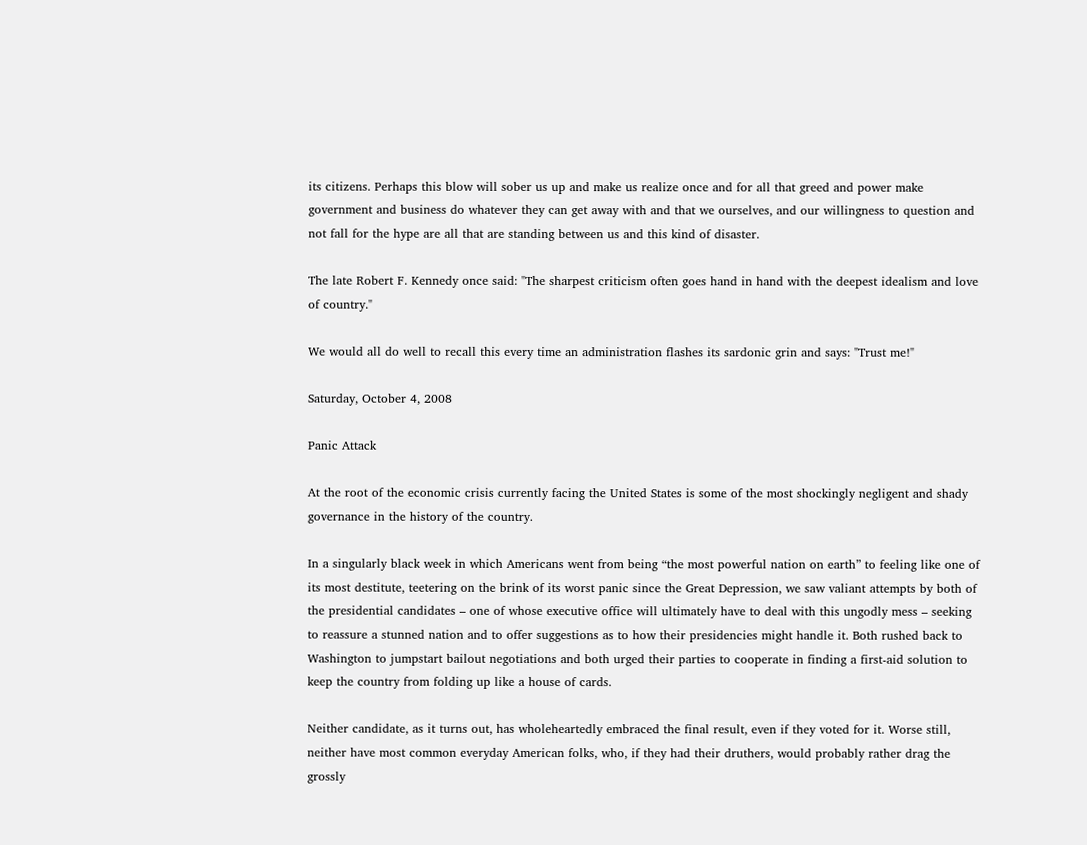its citizens. Perhaps this blow will sober us up and make us realize once and for all that greed and power make government and business do whatever they can get away with and that we ourselves, and our willingness to question and not fall for the hype are all that are standing between us and this kind of disaster.

The late Robert F. Kennedy once said: "The sharpest criticism often goes hand in hand with the deepest idealism and love of country."

We would all do well to recall this every time an administration flashes its sardonic grin and says: "Trust me!"

Saturday, October 4, 2008

Panic Attack

At the root of the economic crisis currently facing the United States is some of the most shockingly negligent and shady governance in the history of the country.

In a singularly black week in which Americans went from being “the most powerful nation on earth” to feeling like one of its most destitute, teetering on the brink of its worst panic since the Great Depression, we saw valiant attempts by both of the presidential candidates – one of whose executive office will ultimately have to deal with this ungodly mess – seeking to reassure a stunned nation and to offer suggestions as to how their presidencies might handle it. Both rushed back to Washington to jumpstart bailout negotiations and both urged their parties to cooperate in finding a first-aid solution to keep the country from folding up like a house of cards.

Neither candidate, as it turns out, has wholeheartedly embraced the final result, even if they voted for it. Worse still, neither have most common everyday American folks, who, if they had their druthers, would probably rather drag the grossly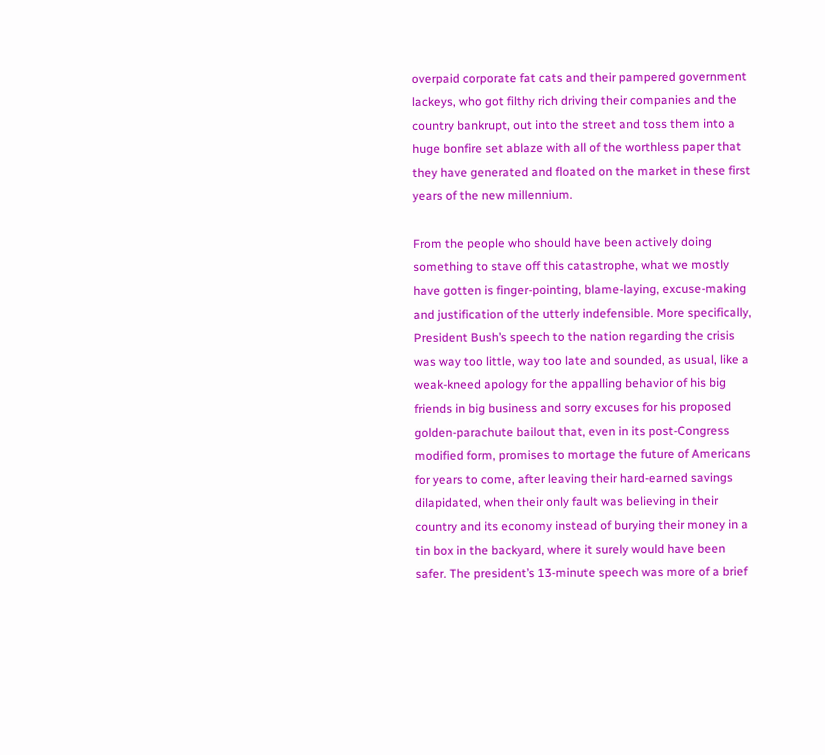overpaid corporate fat cats and their pampered government lackeys, who got filthy rich driving their companies and the country bankrupt, out into the street and toss them into a huge bonfire set ablaze with all of the worthless paper that they have generated and floated on the market in these first years of the new millennium.

From the people who should have been actively doing something to stave off this catastrophe, what we mostly have gotten is finger-pointing, blame-laying, excuse-making and justification of the utterly indefensible. More specifically, President Bush’s speech to the nation regarding the crisis was way too little, way too late and sounded, as usual, like a weak-kneed apology for the appalling behavior of his big friends in big business and sorry excuses for his proposed golden-parachute bailout that, even in its post-Congress modified form, promises to mortage the future of Americans for years to come, after leaving their hard-earned savings dilapidated, when their only fault was believing in their country and its economy instead of burying their money in a tin box in the backyard, where it surely would have been safer. The president’s 13-minute speech was more of a brief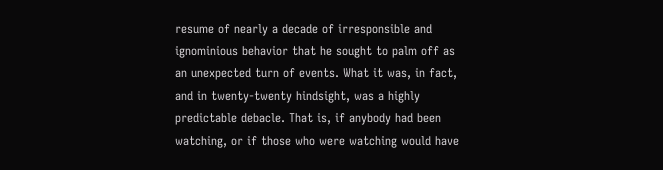resume of nearly a decade of irresponsible and ignominious behavior that he sought to palm off as an unexpected turn of events. What it was, in fact, and in twenty-twenty hindsight, was a highly predictable debacle. That is, if anybody had been watching, or if those who were watching would have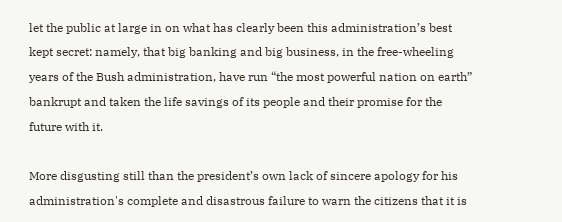let the public at large in on what has clearly been this administration’s best kept secret: namely, that big banking and big business, in the free-wheeling years of the Bush administration, have run “the most powerful nation on earth” bankrupt and taken the life savings of its people and their promise for the future with it.

More disgusting still than the president’s own lack of sincere apology for his administration's complete and disastrous failure to warn the citizens that it is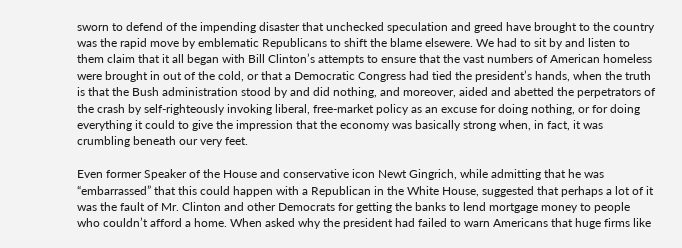sworn to defend of the impending disaster that unchecked speculation and greed have brought to the country was the rapid move by emblematic Republicans to shift the blame elsewere. We had to sit by and listen to them claim that it all began with Bill Clinton’s attempts to ensure that the vast numbers of American homeless were brought in out of the cold, or that a Democratic Congress had tied the president’s hands, when the truth is that the Bush administration stood by and did nothing, and moreover, aided and abetted the perpetrators of the crash by self-righteously invoking liberal, free-market policy as an excuse for doing nothing, or for doing everything it could to give the impression that the economy was basically strong when, in fact, it was crumbling beneath our very feet.

Even former Speaker of the House and conservative icon Newt Gingrich, while admitting that he was “embarrassed” that this could happen with a Republican in the White House, suggested that perhaps a lot of it was the fault of Mr. Clinton and other Democrats for getting the banks to lend mortgage money to people who couldn’t afford a home. When asked why the president had failed to warn Americans that huge firms like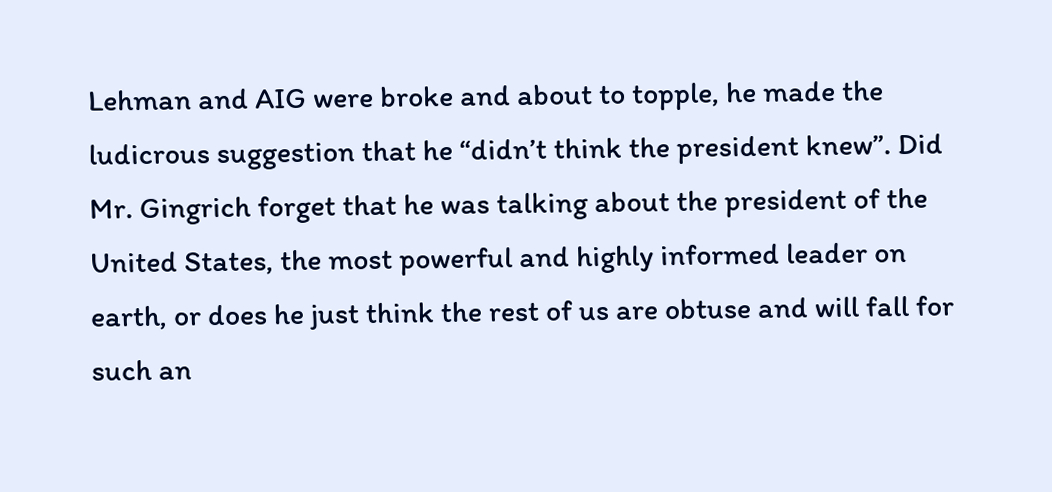Lehman and AIG were broke and about to topple, he made the ludicrous suggestion that he “didn’t think the president knew”. Did Mr. Gingrich forget that he was talking about the president of the United States, the most powerful and highly informed leader on earth, or does he just think the rest of us are obtuse and will fall for such an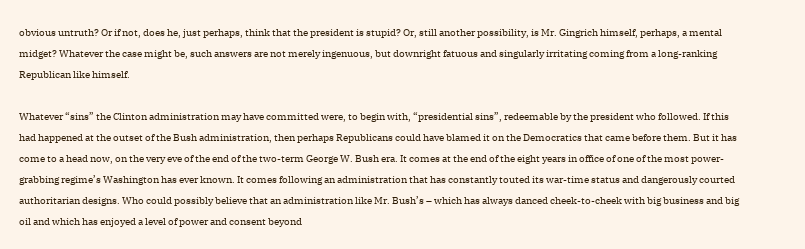obvious untruth? Or if not, does he, just perhaps, think that the president is stupid? Or, still another possibility, is Mr. Gingrich himself, perhaps, a mental midget? Whatever the case might be, such answers are not merely ingenuous, but downright fatuous and singularly irritating coming from a long-ranking Republican like himself.

Whatever “sins” the Clinton administration may have committed were, to begin with, “presidential sins”, redeemable by the president who followed. If this had happened at the outset of the Bush administration, then perhaps Republicans could have blamed it on the Democratics that came before them. But it has come to a head now, on the very eve of the end of the two-term George W. Bush era. It comes at the end of the eight years in office of one of the most power-grabbing regime’s Washington has ever known. It comes following an administration that has constantly touted its war-time status and dangerously courted authoritarian designs. Who could possibly believe that an administration like Mr. Bush’s – which has always danced cheek-to-cheek with big business and big oil and which has enjoyed a level of power and consent beyond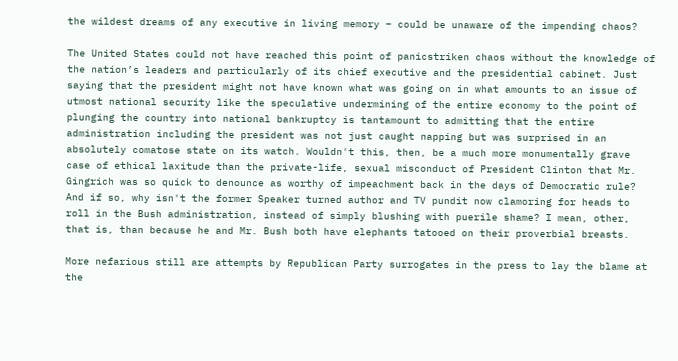the wildest dreams of any executive in living memory – could be unaware of the impending chaos?

The United States could not have reached this point of panicstriken chaos without the knowledge of the nation’s leaders and particularly of its chief executive and the presidential cabinet. Just saying that the president might not have known what was going on in what amounts to an issue of utmost national security like the speculative undermining of the entire economy to the point of plunging the country into national bankruptcy is tantamount to admitting that the entire administration including the president was not just caught napping but was surprised in an absolutely comatose state on its watch. Wouldn't this, then, be a much more monumentally grave case of ethical laxitude than the private-life, sexual misconduct of President Clinton that Mr. Gingrich was so quick to denounce as worthy of impeachment back in the days of Democratic rule? And if so, why isn't the former Speaker turned author and TV pundit now clamoring for heads to roll in the Bush administration, instead of simply blushing with puerile shame? I mean, other, that is, than because he and Mr. Bush both have elephants tatooed on their proverbial breasts.

More nefarious still are attempts by Republican Party surrogates in the press to lay the blame at the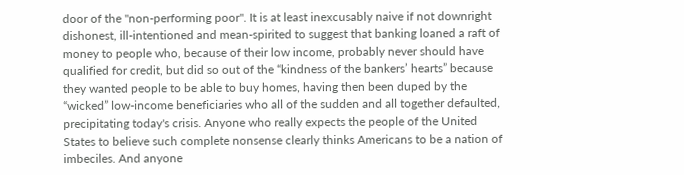door of the "non-performing poor". It is at least inexcusably naive if not downright dishonest, ill-intentioned and mean-spirited to suggest that banking loaned a raft of money to people who, because of their low income, probably never should have qualified for credit, but did so out of the “kindness of the bankers’ hearts” because they wanted people to be able to buy homes, having then been duped by the “wicked” low-income beneficiaries who all of the sudden and all together defaulted, precipitating today's crisis. Anyone who really expects the people of the United States to believe such complete nonsense clearly thinks Americans to be a nation of imbeciles. And anyone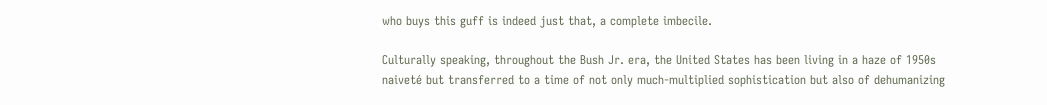who buys this guff is indeed just that, a complete imbecile.

Culturally speaking, throughout the Bush Jr. era, the United States has been living in a haze of 1950s naiveté but transferred to a time of not only much-multiplied sophistication but also of dehumanizing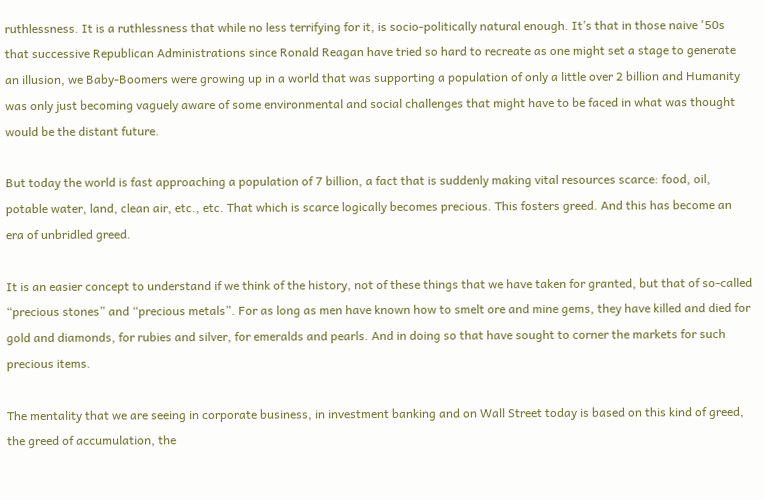ruthlessness. It is a ruthlessness that while no less terrifying for it, is socio-politically natural enough. It’s that in those naive '50s that successive Republican Administrations since Ronald Reagan have tried so hard to recreate as one might set a stage to generate an illusion, we Baby-Boomers were growing up in a world that was supporting a population of only a little over 2 billion and Humanity was only just becoming vaguely aware of some environmental and social challenges that might have to be faced in what was thought would be the distant future.

But today the world is fast approaching a population of 7 billion, a fact that is suddenly making vital resources scarce: food, oil, potable water, land, clean air, etc., etc. That which is scarce logically becomes precious. This fosters greed. And this has become an era of unbridled greed.

It is an easier concept to understand if we think of the history, not of these things that we have taken for granted, but that of so-called “precious stones” and “precious metals”. For as long as men have known how to smelt ore and mine gems, they have killed and died for gold and diamonds, for rubies and silver, for emeralds and pearls. And in doing so that have sought to corner the markets for such precious items.

The mentality that we are seeing in corporate business, in investment banking and on Wall Street today is based on this kind of greed, the greed of accumulation, the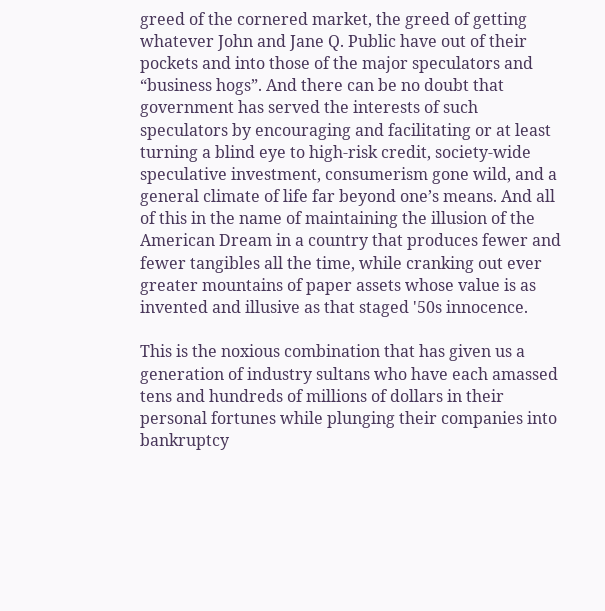greed of the cornered market, the greed of getting whatever John and Jane Q. Public have out of their pockets and into those of the major speculators and “business hogs”. And there can be no doubt that government has served the interests of such speculators by encouraging and facilitating or at least turning a blind eye to high-risk credit, society-wide speculative investment, consumerism gone wild, and a general climate of life far beyond one’s means. And all of this in the name of maintaining the illusion of the American Dream in a country that produces fewer and fewer tangibles all the time, while cranking out ever greater mountains of paper assets whose value is as invented and illusive as that staged '50s innocence.

This is the noxious combination that has given us a generation of industry sultans who have each amassed tens and hundreds of millions of dollars in their personal fortunes while plunging their companies into bankruptcy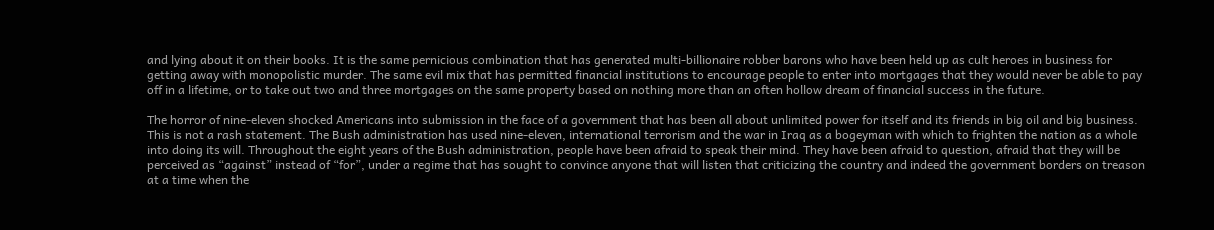and lying about it on their books. It is the same pernicious combination that has generated multi-billionaire robber barons who have been held up as cult heroes in business for getting away with monopolistic murder. The same evil mix that has permitted financial institutions to encourage people to enter into mortgages that they would never be able to pay off in a lifetime, or to take out two and three mortgages on the same property based on nothing more than an often hollow dream of financial success in the future.

The horror of nine-eleven shocked Americans into submission in the face of a government that has been all about unlimited power for itself and its friends in big oil and big business. This is not a rash statement. The Bush administration has used nine-eleven, international terrorism and the war in Iraq as a bogeyman with which to frighten the nation as a whole into doing its will. Throughout the eight years of the Bush administration, people have been afraid to speak their mind. They have been afraid to question, afraid that they will be perceived as “against” instead of “for”, under a regime that has sought to convince anyone that will listen that criticizing the country and indeed the government borders on treason at a time when the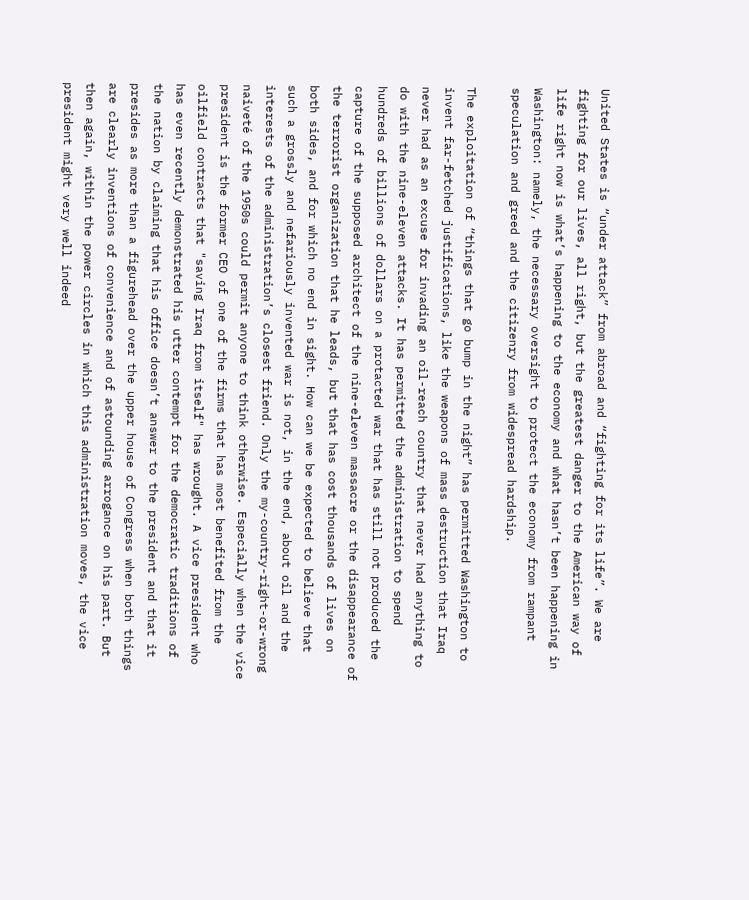United States is “under attack” from abroad and “fighting for its life”. We are fighting for our lives, all right, but the greatest danger to the American way of life right now is what’s happening to the economy and what hasn’t been happening in Washington: namely, the necessary oversight to protect the economy from rampant speculation and greed and the citizenry from widespread hardship.

The exploitation of “things that go bump in the night” has permitted Washington to invent far-fetched justifications, like the weapons of mass destruction that Iraq never had as an excuse for invading an oil-reach country that never had anything to do with the nine-eleven attacks. It has permitted the administration to spend hundreds of billions of dollars on a protacted war that has still not produced the capture of the supposed architect of the nine-eleven massacre or the disappearance of the terrorist organization that he leads, but that has cost thousands of lives on both sides, and for which no end in sight. How can we be expected to believe that such a grossly and nefariously invented war is not, in the end, about oil and the interests of the administration’s closest friend. Only the my-country-right-or-wrong naiveté of the 1950s could permit anyone to think otherwise. Especially when the vice president is the former CEO of one of the firms that has most benefited from the oilfield contracts that "saving Iraq from itself" has wrought. A vice president who has even recently demonstrated his utter contempt for the democratic traditions of the nation by claiming that his office doesn’t answer to the president and that it presides as more than a figurehead over the upper house of Congress when both things are clearly inventions of convenience and of astounding arrogance on his part. But then again, within the power circles in which this administration moves, the vice president might very well indeed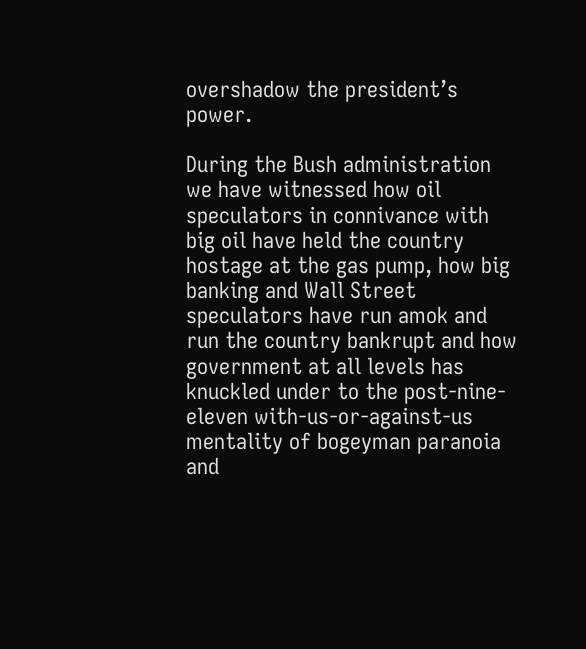overshadow the president’s power.

During the Bush administration we have witnessed how oil speculators in connivance with big oil have held the country hostage at the gas pump, how big banking and Wall Street speculators have run amok and run the country bankrupt and how government at all levels has knuckled under to the post-nine-eleven with-us-or-against-us mentality of bogeyman paranoia and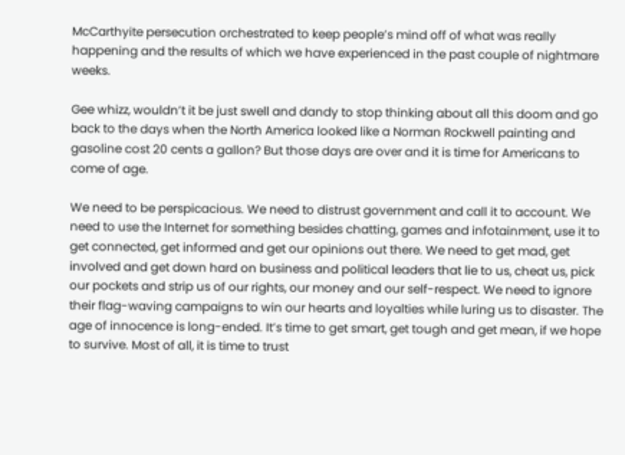McCarthyite persecution orchestrated to keep people’s mind off of what was really happening and the results of which we have experienced in the past couple of nightmare weeks.

Gee whizz, wouldn’t it be just swell and dandy to stop thinking about all this doom and go back to the days when the North America looked like a Norman Rockwell painting and gasoline cost 20 cents a gallon? But those days are over and it is time for Americans to come of age.

We need to be perspicacious. We need to distrust government and call it to account. We need to use the Internet for something besides chatting, games and infotainment, use it to get connected, get informed and get our opinions out there. We need to get mad, get involved and get down hard on business and political leaders that lie to us, cheat us, pick our pockets and strip us of our rights, our money and our self-respect. We need to ignore their flag-waving campaigns to win our hearts and loyalties while luring us to disaster. The age of innocence is long-ended. It’s time to get smart, get tough and get mean, if we hope to survive. Most of all, it is time to trust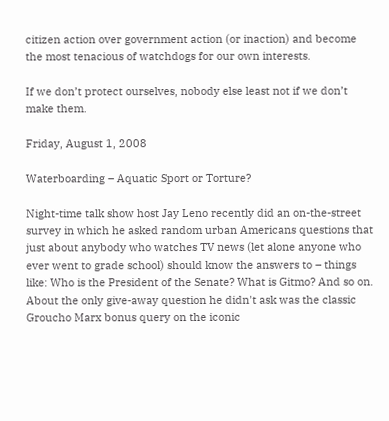citizen action over government action (or inaction) and become the most tenacious of watchdogs for our own interests.

If we don’t protect ourselves, nobody else least not if we don’t make them.

Friday, August 1, 2008

Waterboarding – Aquatic Sport or Torture?

Night-time talk show host Jay Leno recently did an on-the-street survey in which he asked random urban Americans questions that just about anybody who watches TV news (let alone anyone who ever went to grade school) should know the answers to – things like: Who is the President of the Senate? What is Gitmo? And so on. About the only give-away question he didn't ask was the classic Groucho Marx bonus query on the iconic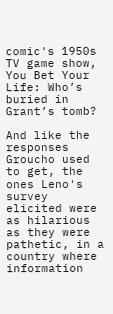comic's 1950s TV game show, You Bet Your Life: Who’s buried in Grant’s tomb?

And like the responses Groucho used to get, the ones Leno's survey elicited were as hilarious as they were pathetic, in a country where information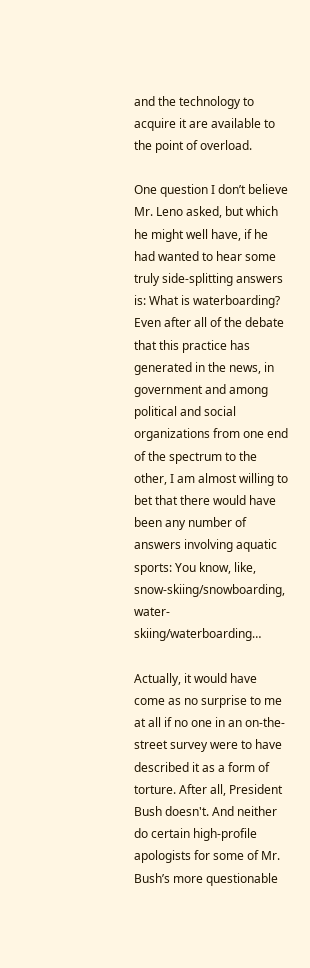and the technology to acquire it are available to the point of overload.

One question I don’t believe Mr. Leno asked, but which he might well have, if he had wanted to hear some truly side-splitting answers is: What is waterboarding? Even after all of the debate that this practice has generated in the news, in government and among political and social organizations from one end of the spectrum to the other, I am almost willing to bet that there would have been any number of answers involving aquatic sports: You know, like, snow-skiing/snowboarding, water-skiing/waterboarding…

Actually, it would have come as no surprise to me at all if no one in an on-the-street survey were to have described it as a form of torture. After all, President Bush doesn't. And neither do certain high-profile apologists for some of Mr. Bush’s more questionable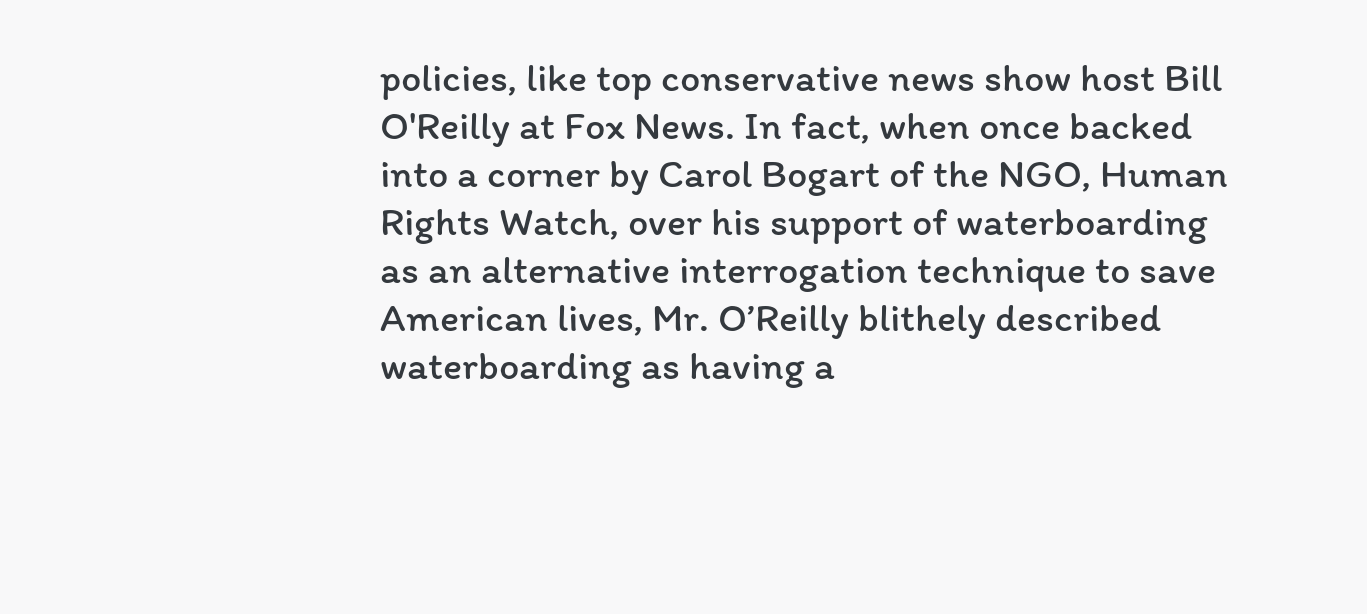policies, like top conservative news show host Bill O'Reilly at Fox News. In fact, when once backed into a corner by Carol Bogart of the NGO, Human Rights Watch, over his support of waterboarding as an alternative interrogation technique to save American lives, Mr. O’Reilly blithely described waterboarding as having a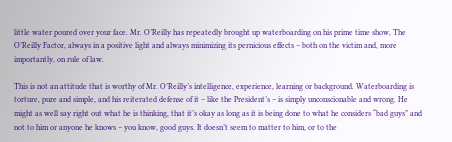little water poured over your face. Mr. O’Reilly has repeatedly brought up waterboarding on his prime time show, The O’Reilly Factor, always in a positive light and always minimizing its pernicious effects – both on the victim and, more importantly, on rule of law.

This is not an attitude that is worthy of Mr. O’Reilly’s intelligence, experience, learning or background. Waterboarding is torture, pure and simple, and his reiterated defense of it – like the President’s – is simply unconscionable and wrong. He might as well say right out what he is thinking, that it’s okay as long as it is being done to what he considers “bad guys” and not to him or anyone he knows – you know, good guys. It doesn’t seem to matter to him, or to the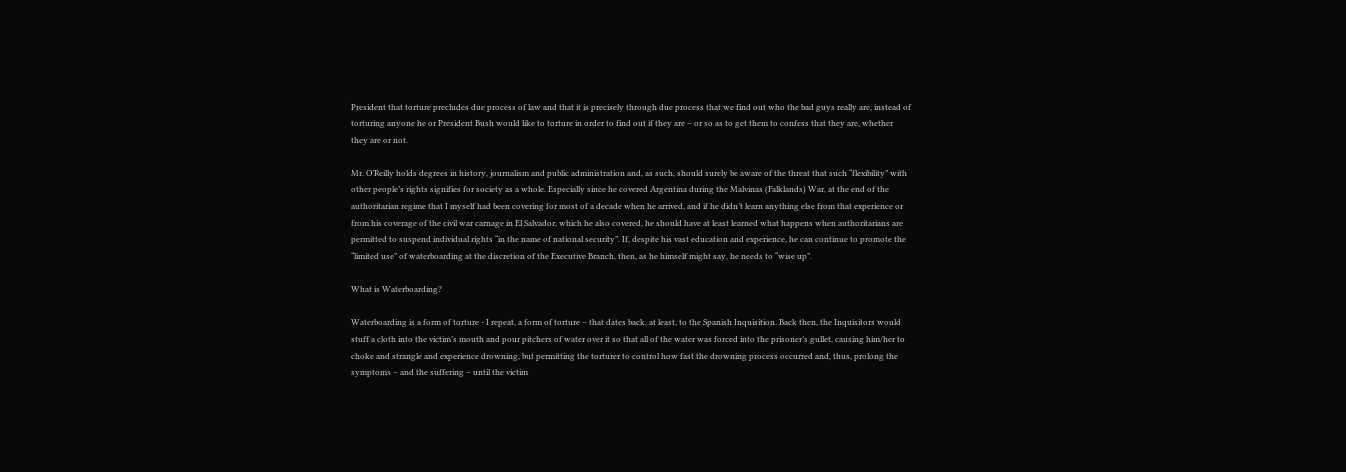President that torture precludes due process of law and that it is precisely through due process that we find out who the bad guys really are, instead of torturing anyone he or President Bush would like to torture in order to find out if they are – or so as to get them to confess that they are, whether they are or not.

Mr. O’Reilly holds degrees in history, journalism and public administration and, as such, should surely be aware of the threat that such “flexibility” with other people’s rights signifies for society as a whole. Especially since he covered Argentina during the Malvinas (Falklands) War, at the end of the authoritarian regime that I myself had been covering for most of a decade when he arrived, and if he didn’t learn anything else from that experience or from his coverage of the civil war carnage in El Salvador, which he also covered, he should have at least learned what happens when authoritarians are permitted to suspend individual rights “in the name of national security”. If, despite his vast education and experience, he can continue to promote the “limited use” of waterboarding at the discretion of the Executive Branch, then, as he himself might say, he needs to “wise up”.

What is Waterboarding?

Waterboarding is a form of torture - I repeat, a form of torture – that dates back, at least, to the Spanish Inquisition. Back then, the Inquisitors would stuff a cloth into the victim’s mouth and pour pitchers of water over it so that all of the water was forced into the prisoner’s gullet, causing him/her to choke and strangle and experience drowning, but permitting the torturer to control how fast the drowning process occurred and, thus, prolong the symptoms – and the suffering – until the victim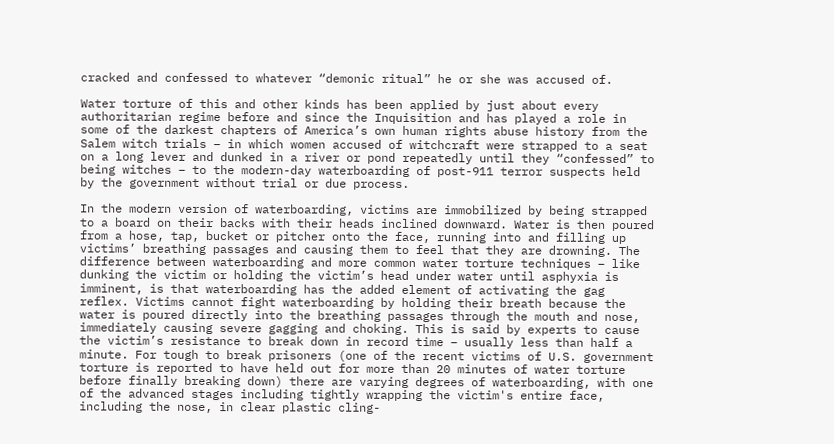cracked and confessed to whatever “demonic ritual” he or she was accused of.

Water torture of this and other kinds has been applied by just about every authoritarian regime before and since the Inquisition and has played a role in some of the darkest chapters of America’s own human rights abuse history from the Salem witch trials – in which women accused of witchcraft were strapped to a seat on a long lever and dunked in a river or pond repeatedly until they “confessed” to being witches – to the modern-day waterboarding of post-911 terror suspects held by the government without trial or due process.

In the modern version of waterboarding, victims are immobilized by being strapped to a board on their backs with their heads inclined downward. Water is then poured from a hose, tap, bucket or pitcher onto the face, running into and filling up victims’ breathing passages and causing them to feel that they are drowning. The difference between waterboarding and more common water torture techniques – like dunking the victim or holding the victim’s head under water until asphyxia is imminent, is that waterboarding has the added element of activating the gag reflex. Victims cannot fight waterboarding by holding their breath because the water is poured directly into the breathing passages through the mouth and nose, immediately causing severe gagging and choking. This is said by experts to cause the victim’s resistance to break down in record time – usually less than half a minute. For tough to break prisoners (one of the recent victims of U.S. government torture is reported to have held out for more than 20 minutes of water torture before finally breaking down) there are varying degrees of waterboarding, with one of the advanced stages including tightly wrapping the victim's entire face, including the nose, in clear plastic cling-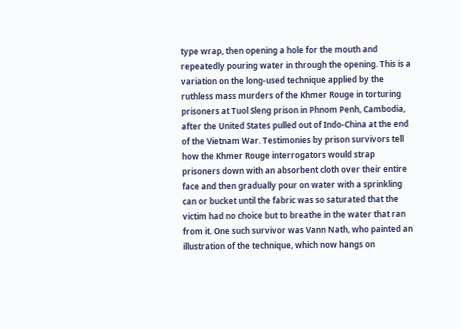type wrap, then opening a hole for the mouth and repeatedly pouring water in through the opening. This is a variation on the long-used technique applied by the ruthless mass murders of the Khmer Rouge in torturing prisoners at Tuol Sleng prison in Phnom Penh, Cambodia, after the United States pulled out of Indo-China at the end of the Vietnam War. Testimonies by prison survivors tell how the Khmer Rouge interrogators would strap prisoners down with an absorbent cloth over their entire face and then gradually pour on water with a sprinkling can or bucket until the fabric was so saturated that the victim had no choice but to breathe in the water that ran from it. One such survivor was Vann Nath, who painted an illustration of the technique, which now hangs on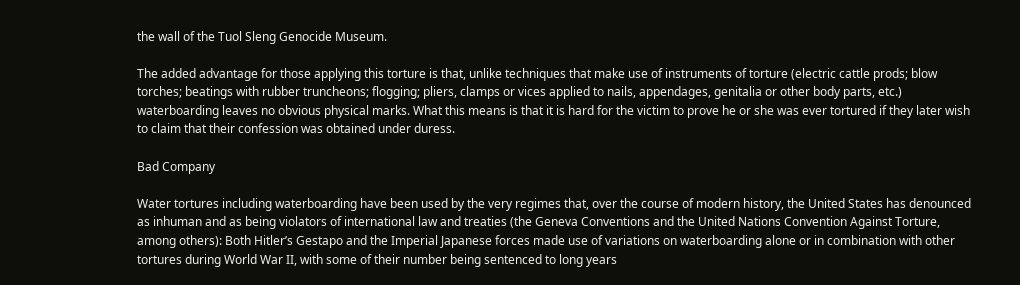the wall of the Tuol Sleng Genocide Museum.

The added advantage for those applying this torture is that, unlike techniques that make use of instruments of torture (electric cattle prods; blow torches; beatings with rubber truncheons; flogging; pliers, clamps or vices applied to nails, appendages, genitalia or other body parts, etc.) waterboarding leaves no obvious physical marks. What this means is that it is hard for the victim to prove he or she was ever tortured if they later wish to claim that their confession was obtained under duress.

Bad Company

Water tortures including waterboarding have been used by the very regimes that, over the course of modern history, the United States has denounced as inhuman and as being violators of international law and treaties (the Geneva Conventions and the United Nations Convention Against Torture, among others): Both Hitler’s Gestapo and the Imperial Japanese forces made use of variations on waterboarding alone or in combination with other tortures during World War II, with some of their number being sentenced to long years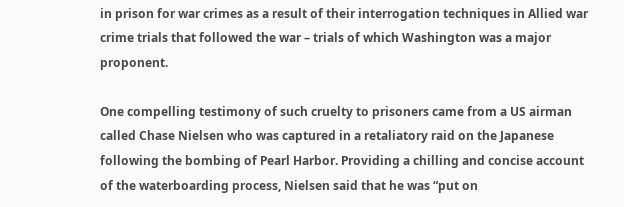in prison for war crimes as a result of their interrogation techniques in Allied war crime trials that followed the war – trials of which Washington was a major proponent.

One compelling testimony of such cruelty to prisoners came from a US airman called Chase Nielsen who was captured in a retaliatory raid on the Japanese following the bombing of Pearl Harbor. Providing a chilling and concise account of the waterboarding process, Nielsen said that he was “put on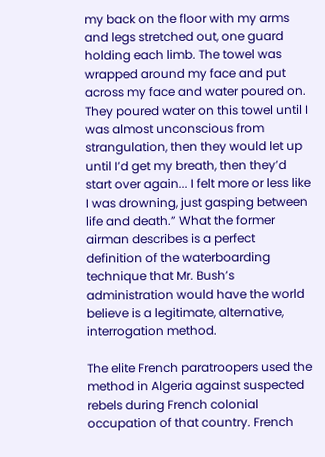my back on the floor with my arms and legs stretched out, one guard holding each limb. The towel was wrapped around my face and put across my face and water poured on. They poured water on this towel until I was almost unconscious from strangulation, then they would let up until I’d get my breath, then they’d start over again... I felt more or less like I was drowning, just gasping between life and death.” What the former airman describes is a perfect definition of the waterboarding technique that Mr. Bush’s administration would have the world believe is a legitimate, alternative, interrogation method.

The elite French paratroopers used the method in Algeria against suspected rebels during French colonial occupation of that country. French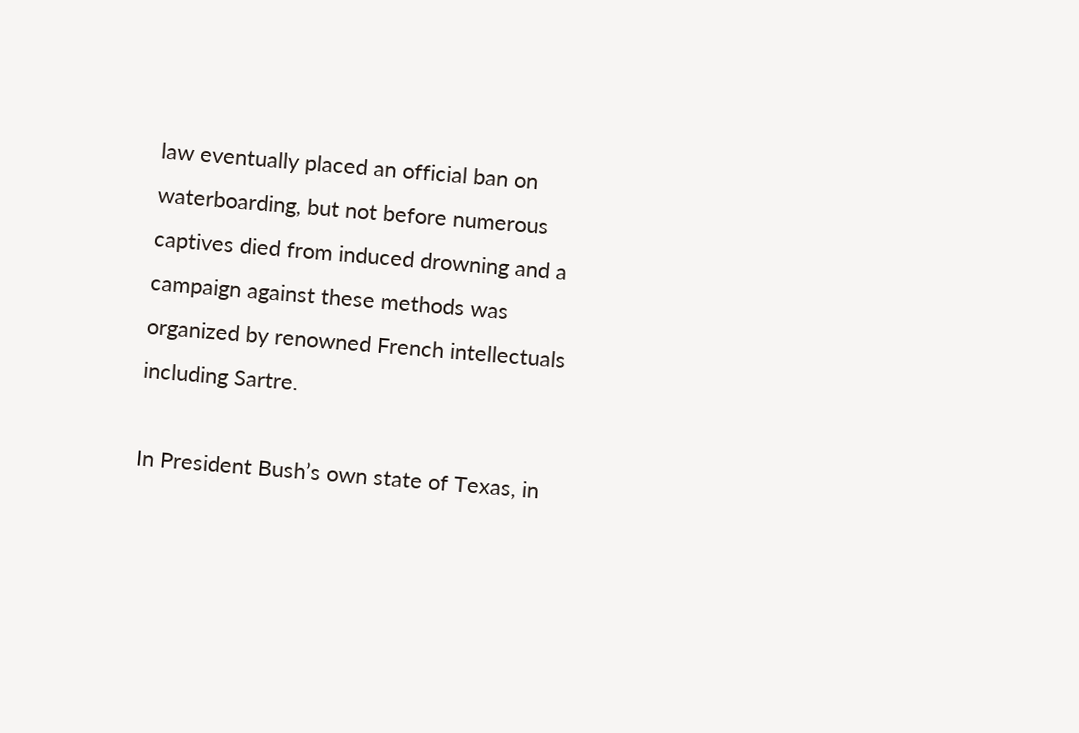law eventually placed an official ban on waterboarding, but not before numerous captives died from induced drowning and a campaign against these methods was organized by renowned French intellectuals including Sartre.

In President Bush’s own state of Texas, in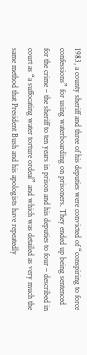1983, a county sheriff and three of his deputies were convicted of “conspiring to force confessions” for using waterboarding on prisoners. They ended up being sentenced for the crime – the sheriff to ten years in prison and his deputies to four – described in court as “a suffocating water torture ordeal” and which was detailed as very much the same method that President Bush and his apologists have repeatedly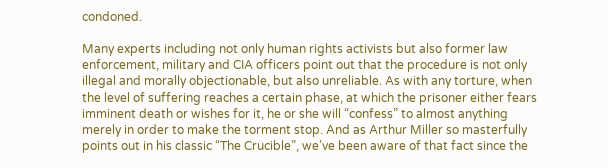condoned.

Many experts including not only human rights activists but also former law enforcement, military and CIA officers point out that the procedure is not only illegal and morally objectionable, but also unreliable. As with any torture, when the level of suffering reaches a certain phase, at which the prisoner either fears imminent death or wishes for it, he or she will “confess” to almost anything merely in order to make the torment stop. And as Arthur Miller so masterfully points out in his classic “The Crucible”, we’ve been aware of that fact since the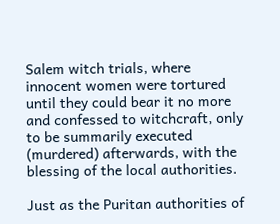Salem witch trials, where innocent women were tortured until they could bear it no more and confessed to witchcraft, only to be summarily executed (murdered) afterwards, with the blessing of the local authorities.

Just as the Puritan authorities of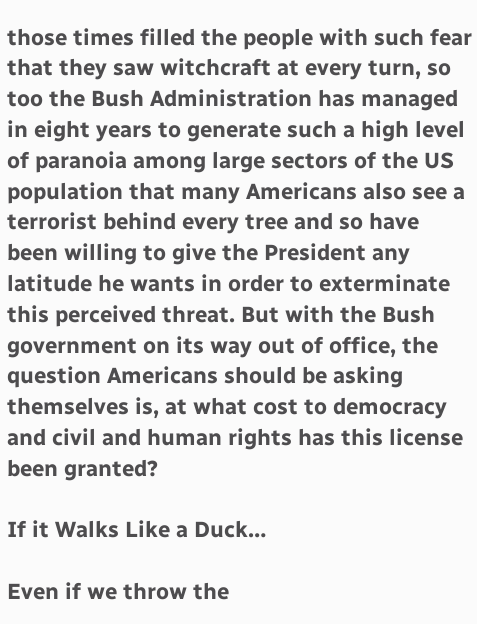those times filled the people with such fear that they saw witchcraft at every turn, so too the Bush Administration has managed in eight years to generate such a high level of paranoia among large sectors of the US population that many Americans also see a terrorist behind every tree and so have been willing to give the President any latitude he wants in order to exterminate this perceived threat. But with the Bush government on its way out of office, the question Americans should be asking themselves is, at what cost to democracy and civil and human rights has this license been granted?

If it Walks Like a Duck…

Even if we throw the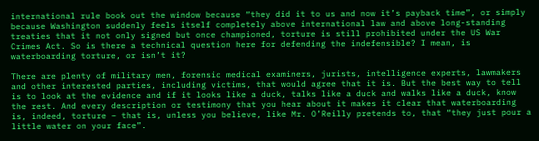international rule book out the window because “they did it to us and now it’s payback time”, or simply because Washington suddenly feels itself completely above international law and above long-standing treaties that it not only signed but once championed, torture is still prohibited under the US War Crimes Act. So is there a technical question here for defending the indefensible? I mean, is waterboarding torture, or isn’t it?

There are plenty of military men, forensic medical examiners, jurists, intelligence experts, lawmakers and other interested parties, including victims, that would agree that it is. But the best way to tell is to look at the evidence and if it looks like a duck, talks like a duck and walks like a duck, know the rest. And every description or testimony that you hear about it makes it clear that waterboarding is, indeed, torture – that is, unless you believe, like Mr. O’Reilly pretends to, that “they just pour a little water on your face”.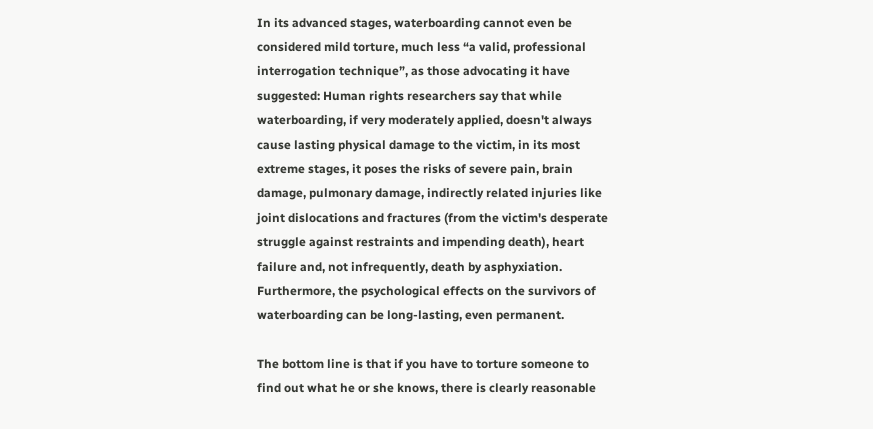In its advanced stages, waterboarding cannot even be considered mild torture, much less “a valid, professional interrogation technique”, as those advocating it have suggested: Human rights researchers say that while waterboarding, if very moderately applied, doesn't always cause lasting physical damage to the victim, in its most extreme stages, it poses the risks of severe pain, brain damage, pulmonary damage, indirectly related injuries like joint dislocations and fractures (from the victim's desperate struggle against restraints and impending death), heart failure and, not infrequently, death by asphyxiation. Furthermore, the psychological effects on the survivors of waterboarding can be long-lasting, even permanent.

The bottom line is that if you have to torture someone to find out what he or she knows, there is clearly reasonable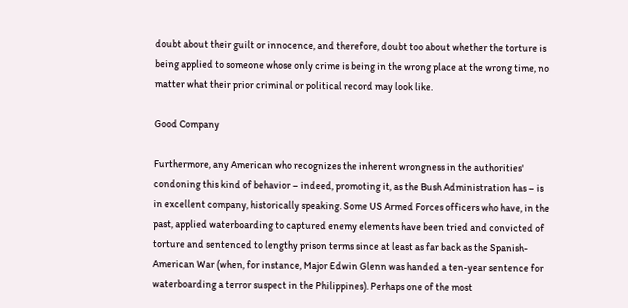doubt about their guilt or innocence, and therefore, doubt too about whether the torture is being applied to someone whose only crime is being in the wrong place at the wrong time, no matter what their prior criminal or political record may look like.

Good Company

Furthermore, any American who recognizes the inherent wrongness in the authorities' condoning this kind of behavior – indeed, promoting it, as the Bush Administration has – is in excellent company, historically speaking. Some US Armed Forces officers who have, in the past, applied waterboarding to captured enemy elements have been tried and convicted of torture and sentenced to lengthy prison terms since at least as far back as the Spanish-American War (when, for instance, Major Edwin Glenn was handed a ten-year sentence for waterboarding a terror suspect in the Philippines). Perhaps one of the most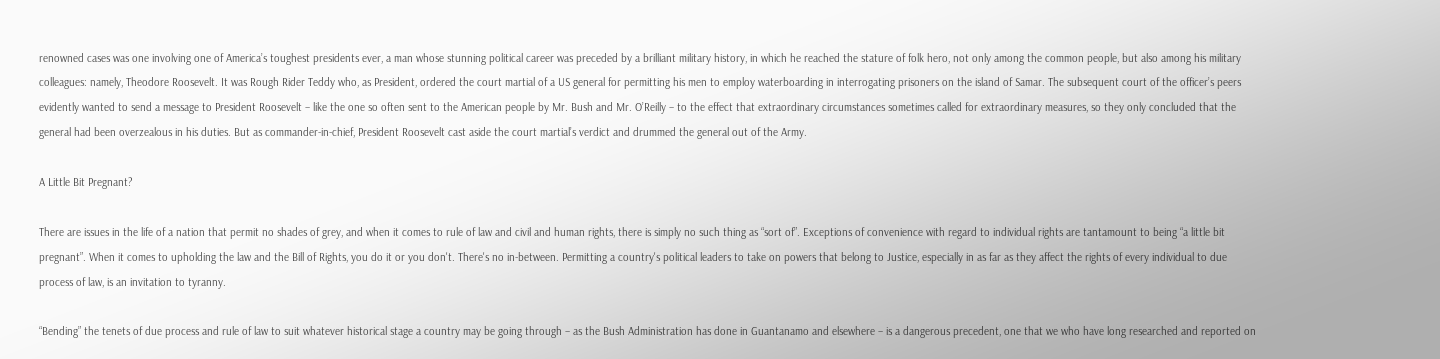renowned cases was one involving one of America’s toughest presidents ever, a man whose stunning political career was preceded by a brilliant military history, in which he reached the stature of folk hero, not only among the common people, but also among his military colleagues: namely, Theodore Roosevelt. It was Rough Rider Teddy who, as President, ordered the court martial of a US general for permitting his men to employ waterboarding in interrogating prisoners on the island of Samar. The subsequent court of the officer’s peers evidently wanted to send a message to President Roosevelt – like the one so often sent to the American people by Mr. Bush and Mr. O’Reilly – to the effect that extraordinary circumstances sometimes called for extraordinary measures, so they only concluded that the general had been overzealous in his duties. But as commander-in-chief, President Roosevelt cast aside the court martial’s verdict and drummed the general out of the Army.

A Little Bit Pregnant?

There are issues in the life of a nation that permit no shades of grey, and when it comes to rule of law and civil and human rights, there is simply no such thing as “sort of”. Exceptions of convenience with regard to individual rights are tantamount to being “a little bit pregnant”. When it comes to upholding the law and the Bill of Rights, you do it or you don't. There's no in-between. Permitting a country's political leaders to take on powers that belong to Justice, especially in as far as they affect the rights of every individual to due process of law, is an invitation to tyranny.

“Bending” the tenets of due process and rule of law to suit whatever historical stage a country may be going through – as the Bush Administration has done in Guantanamo and elsewhere – is a dangerous precedent, one that we who have long researched and reported on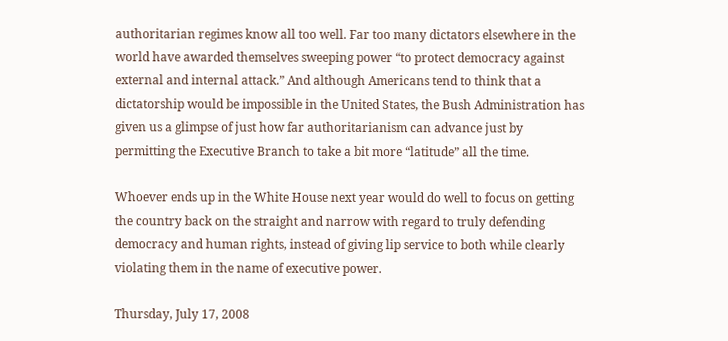authoritarian regimes know all too well. Far too many dictators elsewhere in the world have awarded themselves sweeping power “to protect democracy against external and internal attack.” And although Americans tend to think that a dictatorship would be impossible in the United States, the Bush Administration has given us a glimpse of just how far authoritarianism can advance just by permitting the Executive Branch to take a bit more “latitude” all the time.

Whoever ends up in the White House next year would do well to focus on getting the country back on the straight and narrow with regard to truly defending democracy and human rights, instead of giving lip service to both while clearly violating them in the name of executive power.

Thursday, July 17, 2008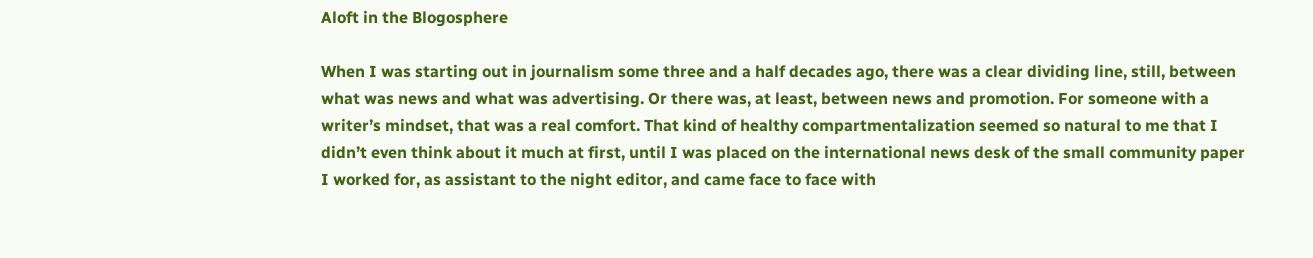Aloft in the Blogosphere

When I was starting out in journalism some three and a half decades ago, there was a clear dividing line, still, between what was news and what was advertising. Or there was, at least, between news and promotion. For someone with a writer’s mindset, that was a real comfort. That kind of healthy compartmentalization seemed so natural to me that I didn’t even think about it much at first, until I was placed on the international news desk of the small community paper I worked for, as assistant to the night editor, and came face to face with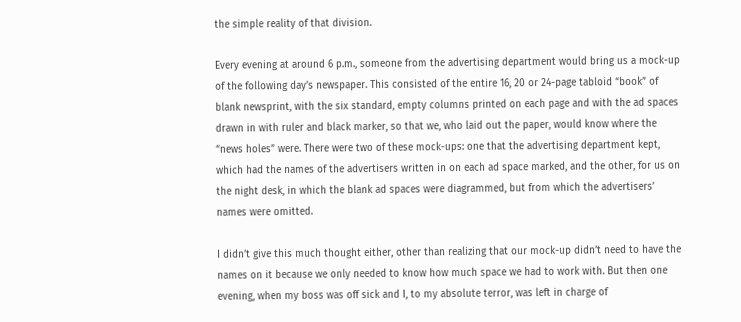the simple reality of that division.

Every evening at around 6 p.m., someone from the advertising department would bring us a mock-up of the following day’s newspaper. This consisted of the entire 16, 20 or 24-page tabloid “book” of blank newsprint, with the six standard, empty columns printed on each page and with the ad spaces drawn in with ruler and black marker, so that we, who laid out the paper, would know where the “news holes” were. There were two of these mock-ups: one that the advertising department kept, which had the names of the advertisers written in on each ad space marked, and the other, for us on the night desk, in which the blank ad spaces were diagrammed, but from which the advertisers’ names were omitted.

I didn’t give this much thought either, other than realizing that our mock-up didn’t need to have the names on it because we only needed to know how much space we had to work with. But then one evening, when my boss was off sick and I, to my absolute terror, was left in charge of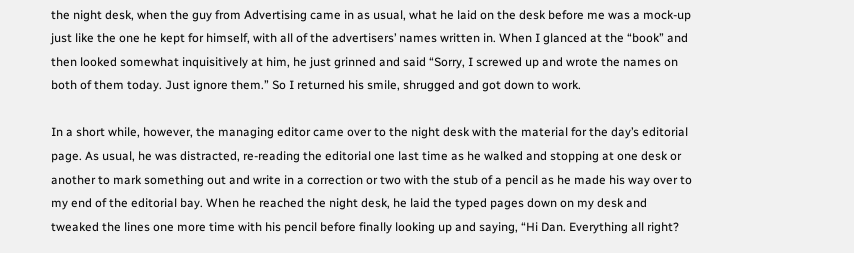the night desk, when the guy from Advertising came in as usual, what he laid on the desk before me was a mock-up just like the one he kept for himself, with all of the advertisers’ names written in. When I glanced at the “book” and then looked somewhat inquisitively at him, he just grinned and said “Sorry, I screwed up and wrote the names on both of them today. Just ignore them.” So I returned his smile, shrugged and got down to work.

In a short while, however, the managing editor came over to the night desk with the material for the day’s editorial page. As usual, he was distracted, re-reading the editorial one last time as he walked and stopping at one desk or another to mark something out and write in a correction or two with the stub of a pencil as he made his way over to my end of the editorial bay. When he reached the night desk, he laid the typed pages down on my desk and tweaked the lines one more time with his pencil before finally looking up and saying, “Hi Dan. Everything all right?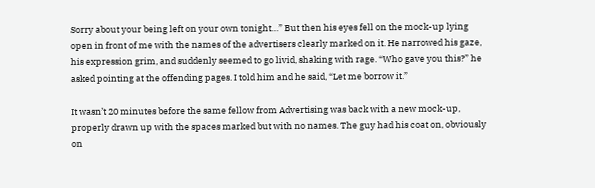Sorry about your being left on your own tonight…” But then his eyes fell on the mock-up lying open in front of me with the names of the advertisers clearly marked on it. He narrowed his gaze, his expression grim, and suddenly seemed to go livid, shaking with rage. “Who gave you this?” he asked pointing at the offending pages. I told him and he said, “Let me borrow it.”

It wasn’t 20 minutes before the same fellow from Advertising was back with a new mock-up, properly drawn up with the spaces marked but with no names. The guy had his coat on, obviously on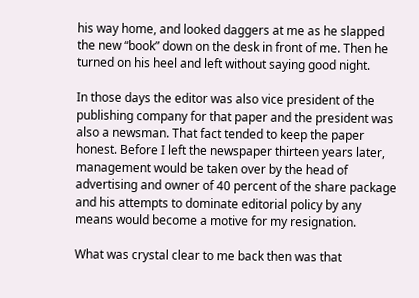his way home, and looked daggers at me as he slapped the new “book” down on the desk in front of me. Then he turned on his heel and left without saying good night.

In those days the editor was also vice president of the publishing company for that paper and the president was also a newsman. That fact tended to keep the paper honest. Before I left the newspaper thirteen years later, management would be taken over by the head of advertising and owner of 40 percent of the share package and his attempts to dominate editorial policy by any means would become a motive for my resignation.

What was crystal clear to me back then was that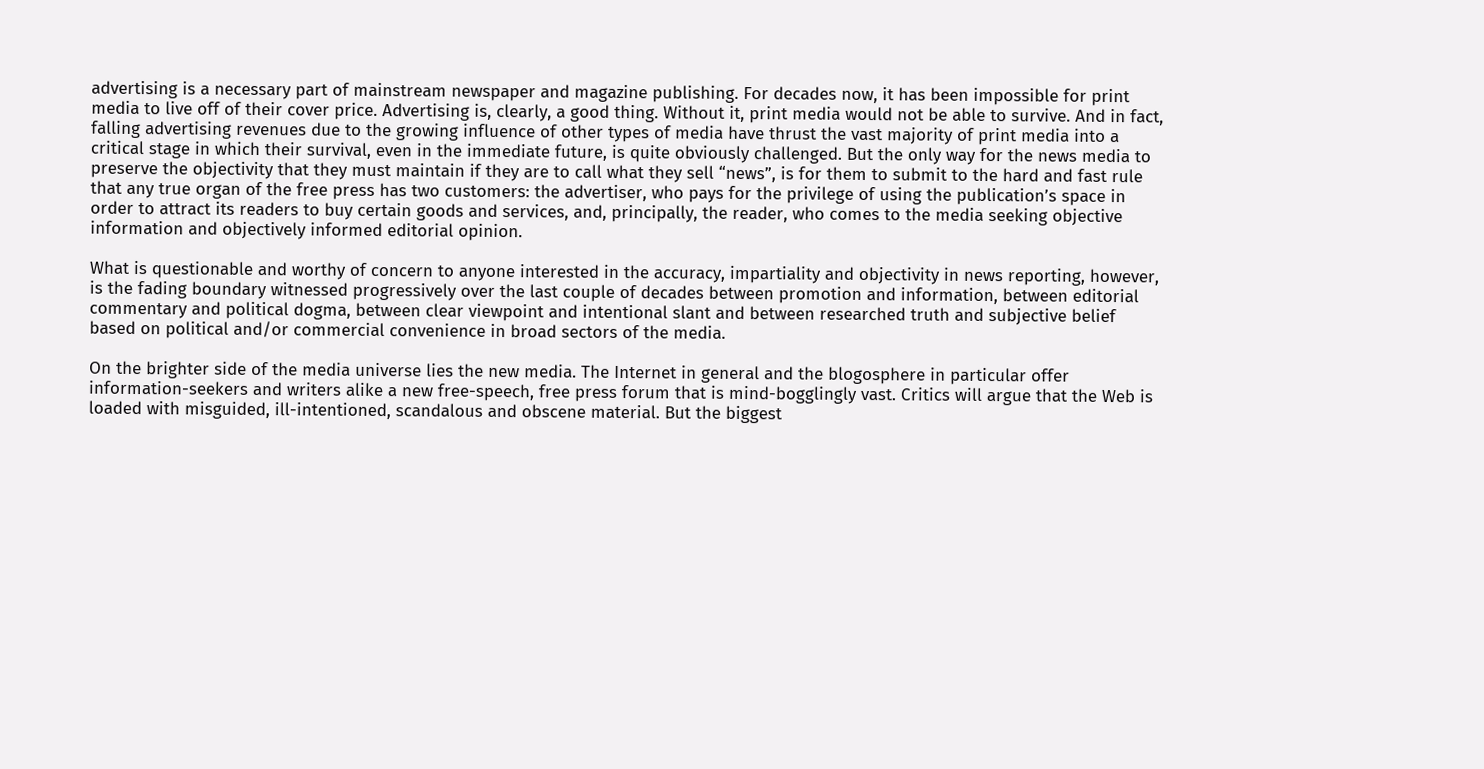advertising is a necessary part of mainstream newspaper and magazine publishing. For decades now, it has been impossible for print media to live off of their cover price. Advertising is, clearly, a good thing. Without it, print media would not be able to survive. And in fact, falling advertising revenues due to the growing influence of other types of media have thrust the vast majority of print media into a critical stage in which their survival, even in the immediate future, is quite obviously challenged. But the only way for the news media to preserve the objectivity that they must maintain if they are to call what they sell “news”, is for them to submit to the hard and fast rule that any true organ of the free press has two customers: the advertiser, who pays for the privilege of using the publication’s space in order to attract its readers to buy certain goods and services, and, principally, the reader, who comes to the media seeking objective information and objectively informed editorial opinion.

What is questionable and worthy of concern to anyone interested in the accuracy, impartiality and objectivity in news reporting, however, is the fading boundary witnessed progressively over the last couple of decades between promotion and information, between editorial commentary and political dogma, between clear viewpoint and intentional slant and between researched truth and subjective belief based on political and/or commercial convenience in broad sectors of the media.

On the brighter side of the media universe lies the new media. The Internet in general and the blogosphere in particular offer information-seekers and writers alike a new free-speech, free press forum that is mind-bogglingly vast. Critics will argue that the Web is loaded with misguided, ill-intentioned, scandalous and obscene material. But the biggest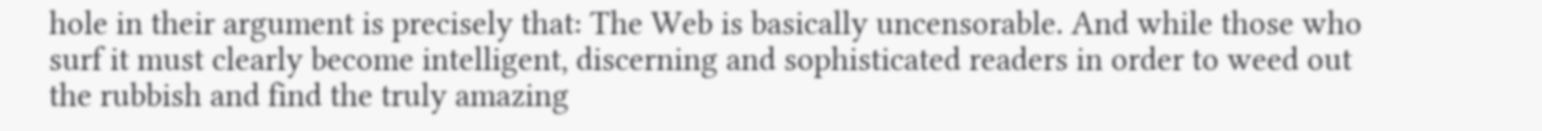hole in their argument is precisely that: The Web is basically uncensorable. And while those who surf it must clearly become intelligent, discerning and sophisticated readers in order to weed out the rubbish and find the truly amazing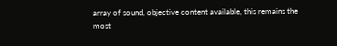array of sound, objective content available, this remains the most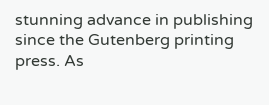stunning advance in publishing since the Gutenberg printing press. As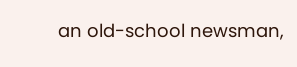an old-school newsman,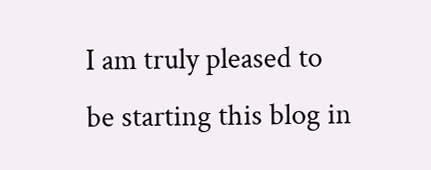I am truly pleased to be starting this blog in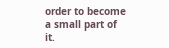order to become a small part of it.